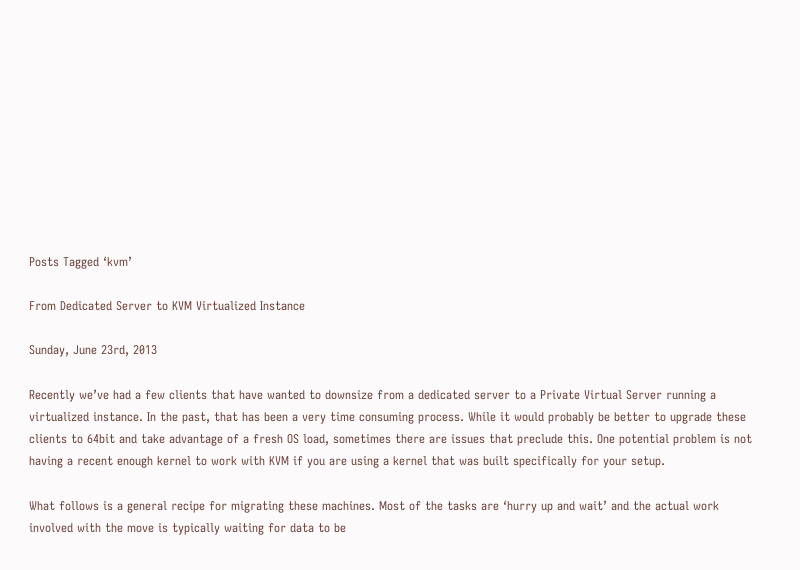Posts Tagged ‘kvm’

From Dedicated Server to KVM Virtualized Instance

Sunday, June 23rd, 2013

Recently we’ve had a few clients that have wanted to downsize from a dedicated server to a Private Virtual Server running a virtualized instance. In the past, that has been a very time consuming process. While it would probably be better to upgrade these clients to 64bit and take advantage of a fresh OS load, sometimes there are issues that preclude this. One potential problem is not having a recent enough kernel to work with KVM if you are using a kernel that was built specifically for your setup.

What follows is a general recipe for migrating these machines. Most of the tasks are ‘hurry up and wait’ and the actual work involved with the move is typically waiting for data to be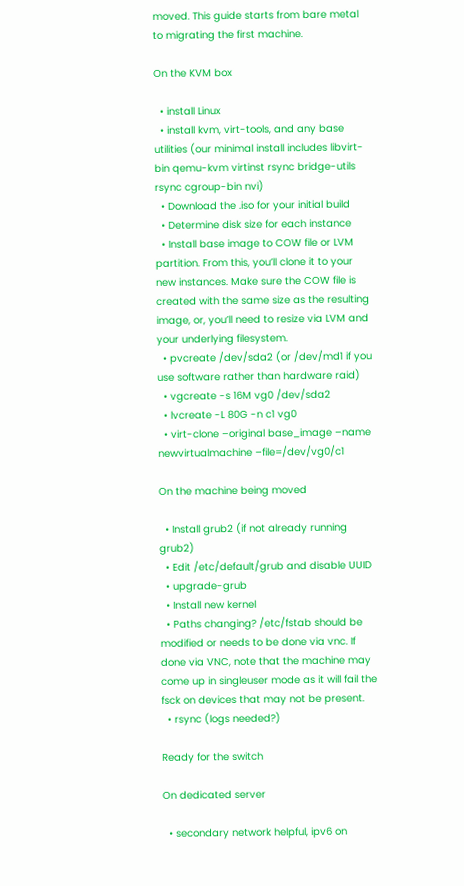moved. This guide starts from bare metal to migrating the first machine.

On the KVM box

  • install Linux
  • install kvm, virt-tools, and any base utilities (our minimal install includes libvirt-bin qemu-kvm virtinst rsync bridge-utils rsync cgroup-bin nvi)
  • Download the .iso for your initial build
  • Determine disk size for each instance
  • Install base image to COW file or LVM partition. From this, you’ll clone it to your new instances. Make sure the COW file is created with the same size as the resulting image, or, you’ll need to resize via LVM and your underlying filesystem.
  • pvcreate /dev/sda2 (or /dev/md1 if you use software rather than hardware raid)
  • vgcreate -s 16M vg0 /dev/sda2
  • lvcreate -L 80G -n c1 vg0
  • virt-clone –original base_image –name newvirtualmachine –file=/dev/vg0/c1

On the machine being moved

  • Install grub2 (if not already running grub2)
  • Edit /etc/default/grub and disable UUID
  • upgrade-grub
  • Install new kernel
  • Paths changing? /etc/fstab should be modified or needs to be done via vnc. If done via VNC, note that the machine may come up in singleuser mode as it will fail the fsck on devices that may not be present.
  • rsync (logs needed?)

Ready for the switch

On dedicated server

  • secondary network helpful, ipv6 on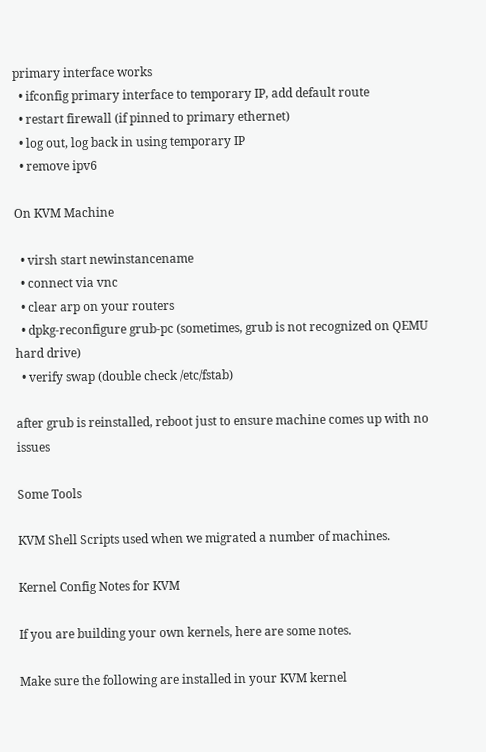primary interface works
  • ifconfig primary interface to temporary IP, add default route
  • restart firewall (if pinned to primary ethernet)
  • log out, log back in using temporary IP
  • remove ipv6

On KVM Machine

  • virsh start newinstancename
  • connect via vnc
  • clear arp on your routers
  • dpkg-reconfigure grub-pc (sometimes, grub is not recognized on QEMU hard drive)
  • verify swap (double check /etc/fstab)

after grub is reinstalled, reboot just to ensure machine comes up with no issues

Some Tools

KVM Shell Scripts used when we migrated a number of machines.

Kernel Config Notes for KVM

If you are building your own kernels, here are some notes.

Make sure the following are installed in your KVM kernel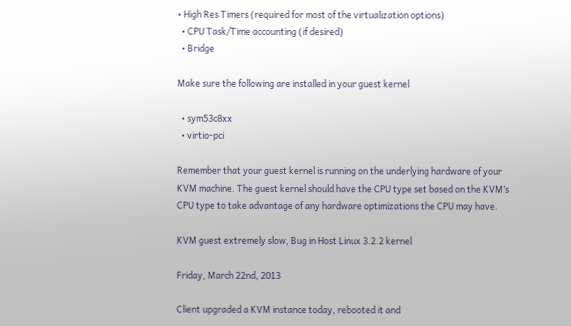• High Res Timers (required for most of the virtualization options)
  • CPU Task/Time accounting (if desired)
  • Bridge

Make sure the following are installed in your guest kernel

  • sym53c8xx
  • virtio-pci

Remember that your guest kernel is running on the underlying hardware of your KVM machine. The guest kernel should have the CPU type set based on the KVM’s CPU type to take advantage of any hardware optimizations the CPU may have.

KVM guest extremely slow, Bug in Host Linux 3.2.2 kernel

Friday, March 22nd, 2013

Client upgraded a KVM instance today, rebooted it and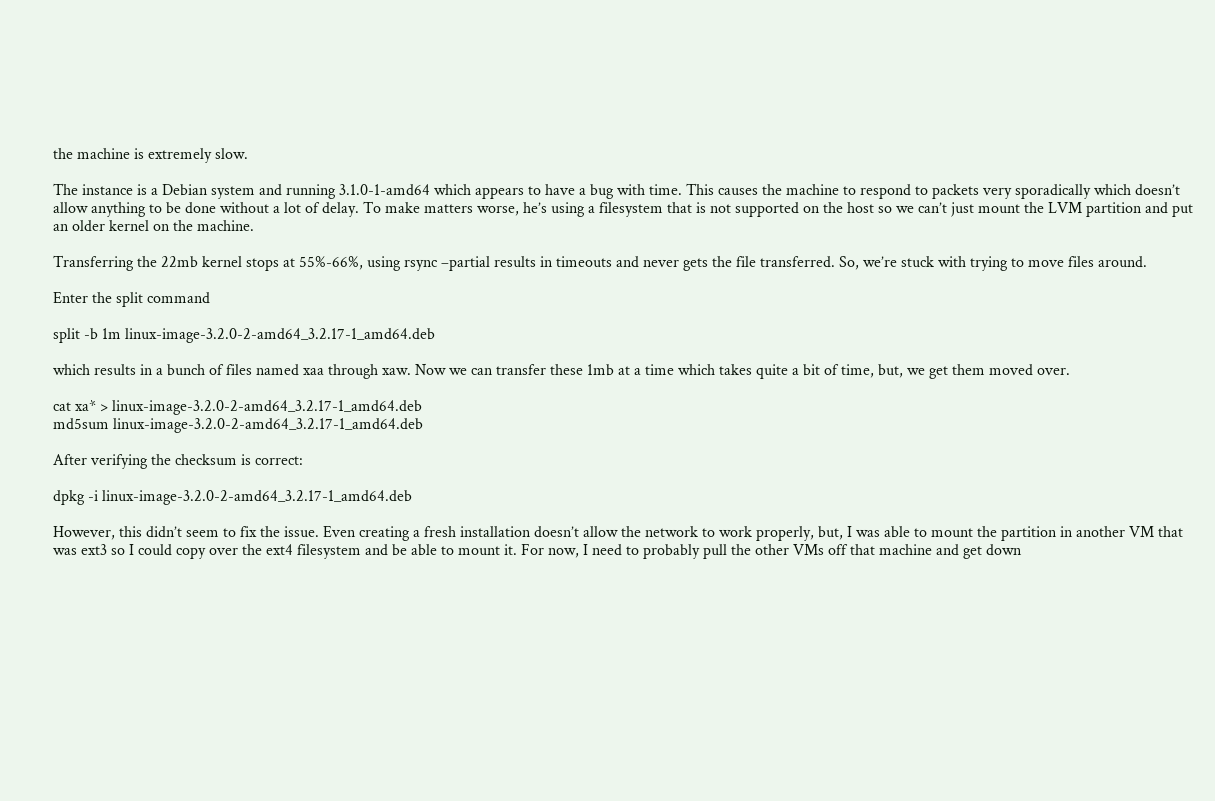the machine is extremely slow.

The instance is a Debian system and running 3.1.0-1-amd64 which appears to have a bug with time. This causes the machine to respond to packets very sporadically which doesn’t allow anything to be done without a lot of delay. To make matters worse, he’s using a filesystem that is not supported on the host so we can’t just mount the LVM partition and put an older kernel on the machine.

Transferring the 22mb kernel stops at 55%-66%, using rsync –partial results in timeouts and never gets the file transferred. So, we’re stuck with trying to move files around.

Enter the split command

split -b 1m linux-image-3.2.0-2-amd64_3.2.17-1_amd64.deb

which results in a bunch of files named xaa through xaw. Now we can transfer these 1mb at a time which takes quite a bit of time, but, we get them moved over.

cat xa* > linux-image-3.2.0-2-amd64_3.2.17-1_amd64.deb
md5sum linux-image-3.2.0-2-amd64_3.2.17-1_amd64.deb

After verifying the checksum is correct:

dpkg -i linux-image-3.2.0-2-amd64_3.2.17-1_amd64.deb

However, this didn’t seem to fix the issue. Even creating a fresh installation doesn’t allow the network to work properly, but, I was able to mount the partition in another VM that was ext3 so I could copy over the ext4 filesystem and be able to mount it. For now, I need to probably pull the other VMs off that machine and get down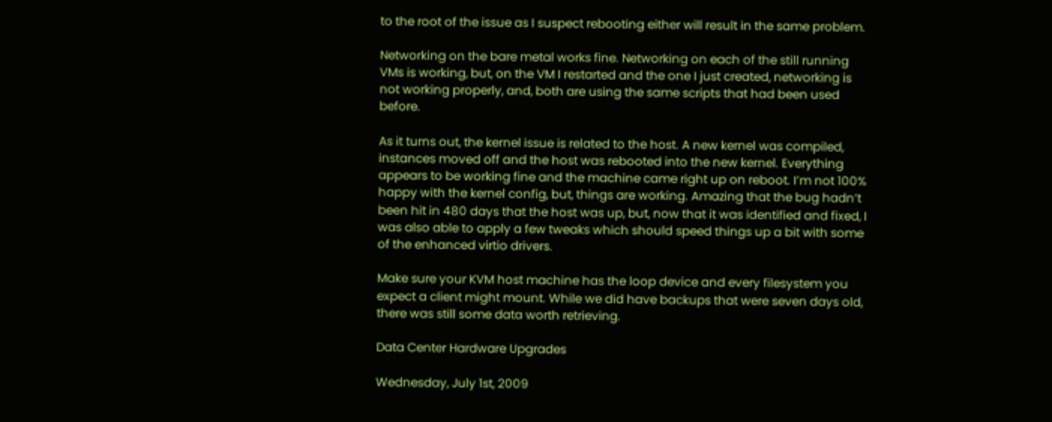to the root of the issue as I suspect rebooting either will result in the same problem.

Networking on the bare metal works fine. Networking on each of the still running VMs is working, but, on the VM I restarted and the one I just created, networking is not working properly, and, both are using the same scripts that had been used before.

As it turns out, the kernel issue is related to the host. A new kernel was compiled, instances moved off and the host was rebooted into the new kernel. Everything appears to be working fine and the machine came right up on reboot. I’m not 100% happy with the kernel config, but, things are working. Amazing that the bug hadn’t been hit in 480 days that the host was up, but, now that it was identified and fixed, I was also able to apply a few tweaks which should speed things up a bit with some of the enhanced virtio drivers.

Make sure your KVM host machine has the loop device and every filesystem you expect a client might mount. While we did have backups that were seven days old, there was still some data worth retrieving.

Data Center Hardware Upgrades

Wednesday, July 1st, 2009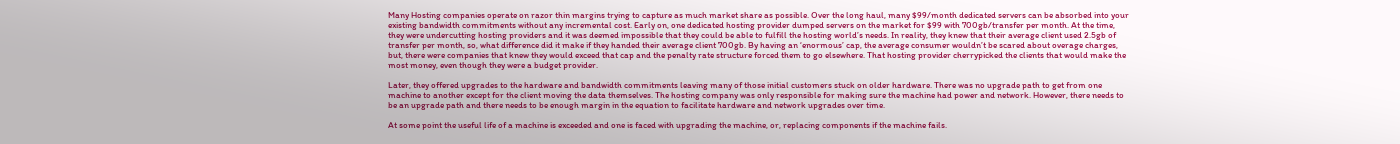Many Hosting companies operate on razor thin margins trying to capture as much market share as possible. Over the long haul, many $99/month dedicated servers can be absorbed into your existing bandwidth commitments without any incremental cost. Early on, one dedicated hosting provider dumped servers on the market for $99 with 700gb/transfer per month. At the time, they were undercutting hosting providers and it was deemed impossible that they could be able to fulfill the hosting world’s needs. In reality, they knew that their average client used 2.5gb of transfer per month, so, what difference did it make if they handed their average client 700gb. By having an ‘enormous’ cap, the average consumer wouldn’t be scared about overage charges, but, there were companies that knew they would exceed that cap and the penalty rate structure forced them to go elsewhere. That hosting provider cherrypicked the clients that would make the most money, even though they were a budget provider.

Later, they offered upgrades to the hardware and bandwidth commitments leaving many of those initial customers stuck on older hardware. There was no upgrade path to get from one machine to another except for the client moving the data themselves. The hosting company was only responsible for making sure the machine had power and network. However, there needs to be an upgrade path and there needs to be enough margin in the equation to facilitate hardware and network upgrades over time.

At some point the useful life of a machine is exceeded and one is faced with upgrading the machine, or, replacing components if the machine fails.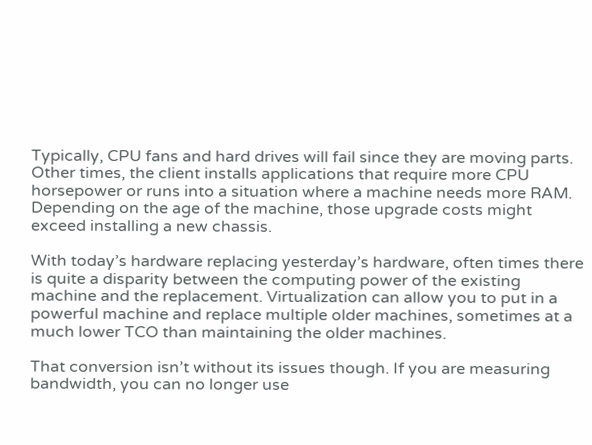Typically, CPU fans and hard drives will fail since they are moving parts. Other times, the client installs applications that require more CPU horsepower or runs into a situation where a machine needs more RAM. Depending on the age of the machine, those upgrade costs might exceed installing a new chassis.

With today’s hardware replacing yesterday’s hardware, often times there is quite a disparity between the computing power of the existing machine and the replacement. Virtualization can allow you to put in a powerful machine and replace multiple older machines, sometimes at a much lower TCO than maintaining the older machines.

That conversion isn’t without its issues though. If you are measuring bandwidth, you can no longer use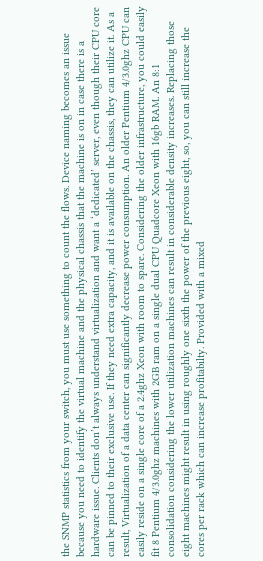the SNMP statistics from your switch, you must use something to count the flows. Device naming becomes an issue because you need to identify the virtual machine and the physical chassis that the machine is on in case there is a hardware issue. Clients don’t always understand virtualization and want a ‘dedicated’ server, even though their CPU core can be pinned to their exclusive use. If they need extra capacity, and it is available on the chassis, they can utilize it. As a result, Virtualization of a data center can significantly decrease power consumption. An older Pentium 4/3.0ghz CPU can easily reside on a single core of a 2.4ghz Xeon with room to spare. Considering the older infrastructure, you could easily fit 8 Pentium 4/3.0ghz machines with 2GB ram on a single dual CPU Quadcore Xeon with 16gb RAM. An 8:1 consolidation considering the lower utilization machines can result in considerable density increases. Replacing those eight machines might result in using roughly one sixth the power of the previous eight, so, you can still increase the cores per rack which can increase profitabilty. Provided with a mixed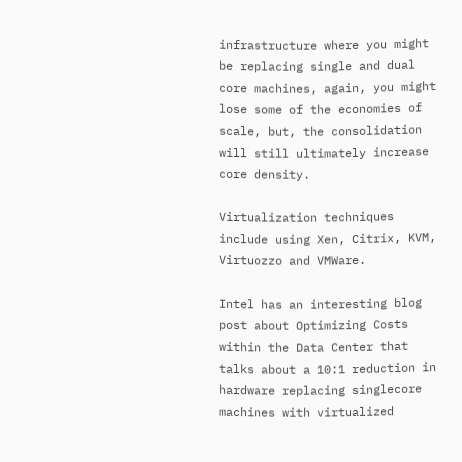infrastructure where you might be replacing single and dual core machines, again, you might lose some of the economies of scale, but, the consolidation will still ultimately increase core density.

Virtualization techniques include using Xen, Citrix, KVM, Virtuozzo and VMWare.

Intel has an interesting blog post about Optimizing Costs within the Data Center that talks about a 10:1 reduction in hardware replacing singlecore machines with virtualized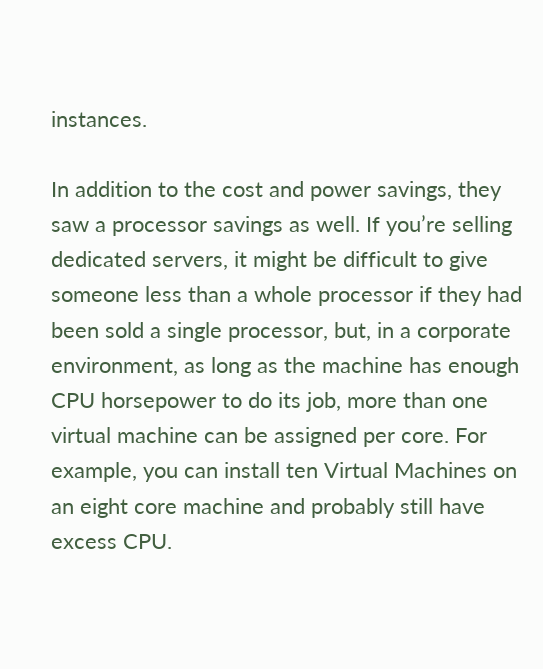instances.

In addition to the cost and power savings, they saw a processor savings as well. If you’re selling dedicated servers, it might be difficult to give someone less than a whole processor if they had been sold a single processor, but, in a corporate environment, as long as the machine has enough CPU horsepower to do its job, more than one virtual machine can be assigned per core. For example, you can install ten Virtual Machines on an eight core machine and probably still have excess CPU.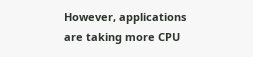However, applications are taking more CPU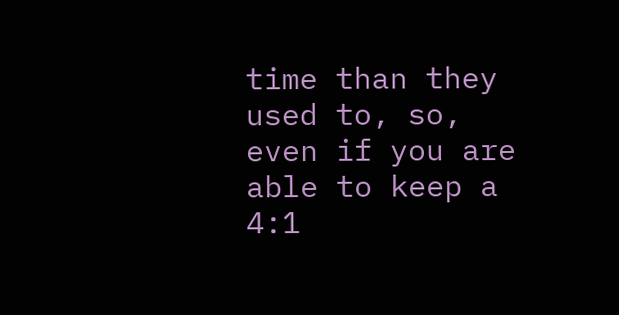time than they used to, so, even if you are able to keep a 4:1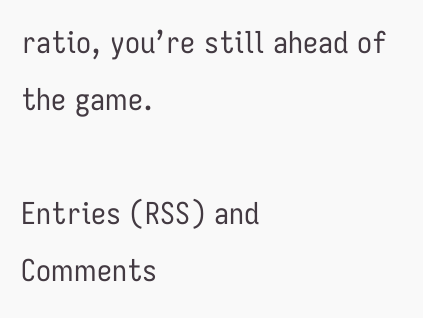ratio, you’re still ahead of the game.

Entries (RSS) and Comments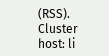(RSS).
Cluster host: li